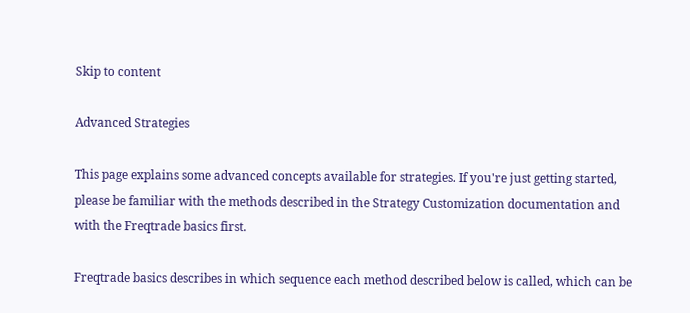Skip to content

Advanced Strategies

This page explains some advanced concepts available for strategies. If you're just getting started, please be familiar with the methods described in the Strategy Customization documentation and with the Freqtrade basics first.

Freqtrade basics describes in which sequence each method described below is called, which can be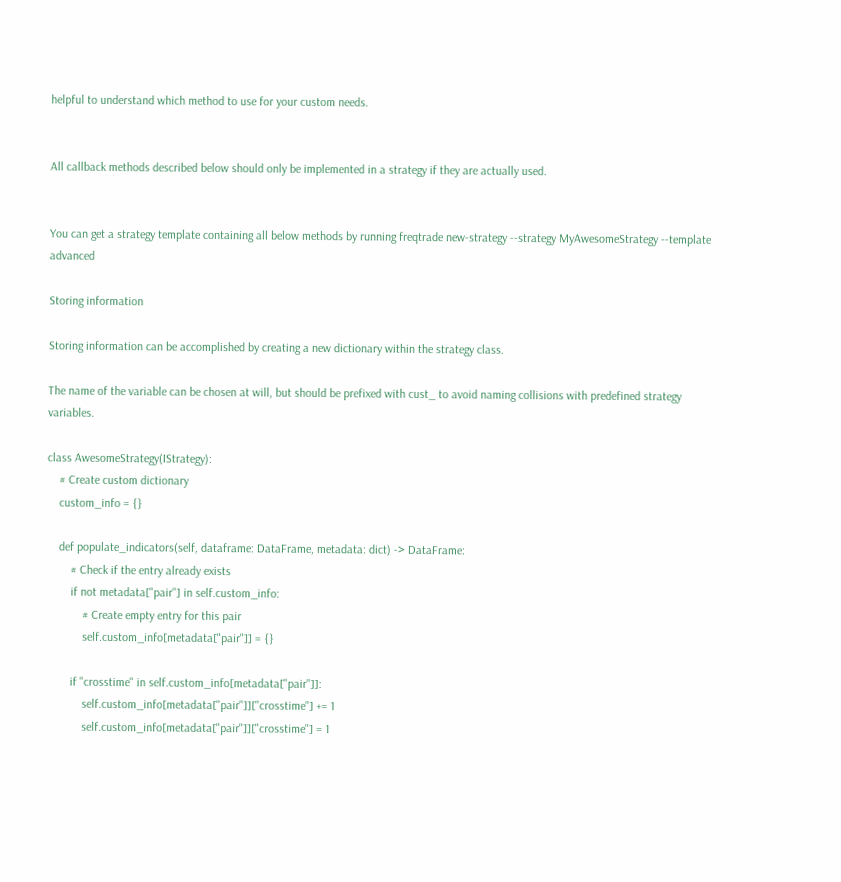helpful to understand which method to use for your custom needs.


All callback methods described below should only be implemented in a strategy if they are actually used.


You can get a strategy template containing all below methods by running freqtrade new-strategy --strategy MyAwesomeStrategy --template advanced

Storing information

Storing information can be accomplished by creating a new dictionary within the strategy class.

The name of the variable can be chosen at will, but should be prefixed with cust_ to avoid naming collisions with predefined strategy variables.

class AwesomeStrategy(IStrategy):
    # Create custom dictionary
    custom_info = {}

    def populate_indicators(self, dataframe: DataFrame, metadata: dict) -> DataFrame:
        # Check if the entry already exists
        if not metadata["pair"] in self.custom_info:
            # Create empty entry for this pair
            self.custom_info[metadata["pair"]] = {}

        if "crosstime" in self.custom_info[metadata["pair"]]:
            self.custom_info[metadata["pair"]]["crosstime"] += 1
            self.custom_info[metadata["pair"]]["crosstime"] = 1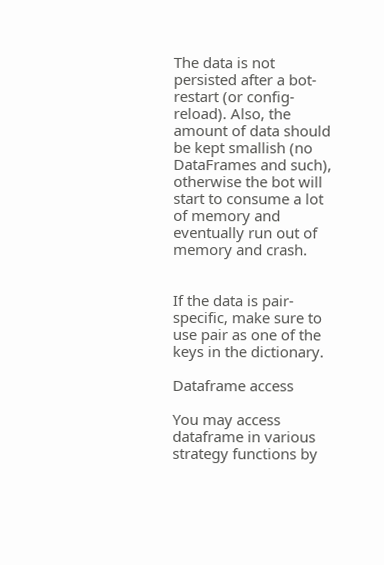The data is not persisted after a bot-restart (or config-reload). Also, the amount of data should be kept smallish (no DataFrames and such), otherwise the bot will start to consume a lot of memory and eventually run out of memory and crash.


If the data is pair-specific, make sure to use pair as one of the keys in the dictionary.

Dataframe access

You may access dataframe in various strategy functions by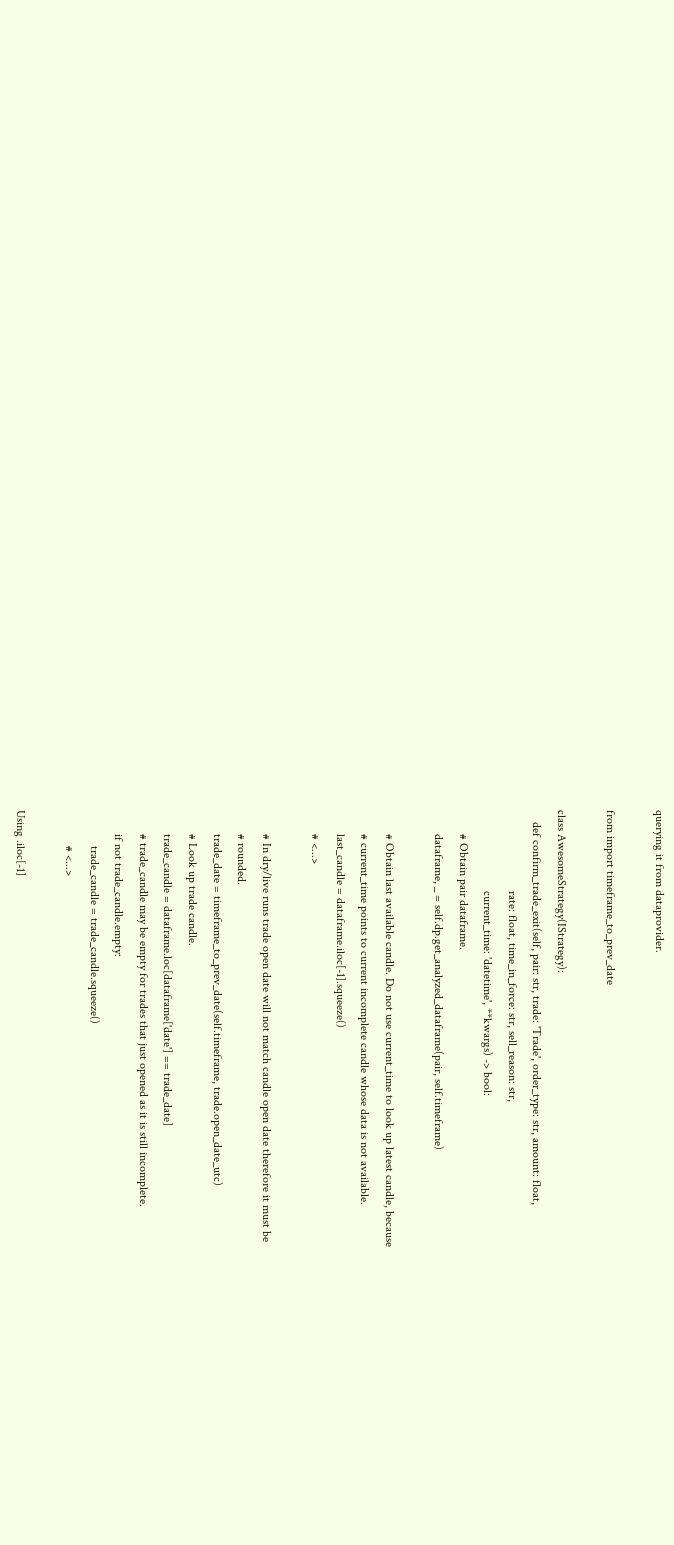querying it from dataprovider.

from import timeframe_to_prev_date

class AwesomeStrategy(IStrategy):
    def confirm_trade_exit(self, pair: str, trade: 'Trade', order_type: str, amount: float,
                           rate: float, time_in_force: str, sell_reason: str,
                           current_time: 'datetime', **kwargs) -> bool:
        # Obtain pair dataframe.
        dataframe, _ = self.dp.get_analyzed_dataframe(pair, self.timeframe)

        # Obtain last available candle. Do not use current_time to look up latest candle, because
        # current_time points to current incomplete candle whose data is not available.
        last_candle = dataframe.iloc[-1].squeeze()
        # <...>

        # In dry/live runs trade open date will not match candle open date therefore it must be
        # rounded.
        trade_date = timeframe_to_prev_date(self.timeframe, trade.open_date_utc)
        # Look up trade candle.
        trade_candle = dataframe.loc[dataframe['date'] == trade_date]
        # trade_candle may be empty for trades that just opened as it is still incomplete.
        if not trade_candle.empty:
            trade_candle = trade_candle.squeeze()
            # <...>

Using .iloc[-1]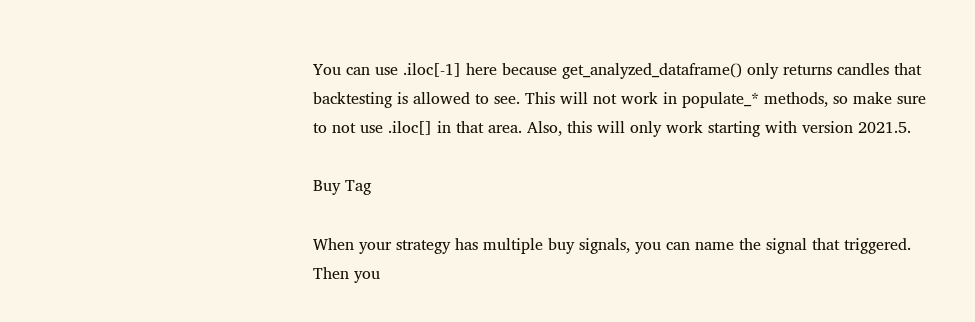You can use .iloc[-1] here because get_analyzed_dataframe() only returns candles that backtesting is allowed to see. This will not work in populate_* methods, so make sure to not use .iloc[] in that area. Also, this will only work starting with version 2021.5.

Buy Tag

When your strategy has multiple buy signals, you can name the signal that triggered. Then you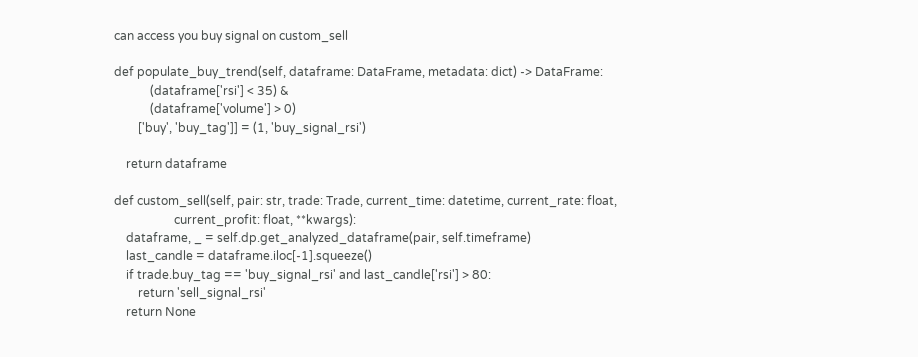can access you buy signal on custom_sell

def populate_buy_trend(self, dataframe: DataFrame, metadata: dict) -> DataFrame:
            (dataframe['rsi'] < 35) &
            (dataframe['volume'] > 0)
        ['buy', 'buy_tag']] = (1, 'buy_signal_rsi')

    return dataframe

def custom_sell(self, pair: str, trade: Trade, current_time: datetime, current_rate: float,
                    current_profit: float, **kwargs):
    dataframe, _ = self.dp.get_analyzed_dataframe(pair, self.timeframe)
    last_candle = dataframe.iloc[-1].squeeze()
    if trade.buy_tag == 'buy_signal_rsi' and last_candle['rsi'] > 80:
        return 'sell_signal_rsi'
    return None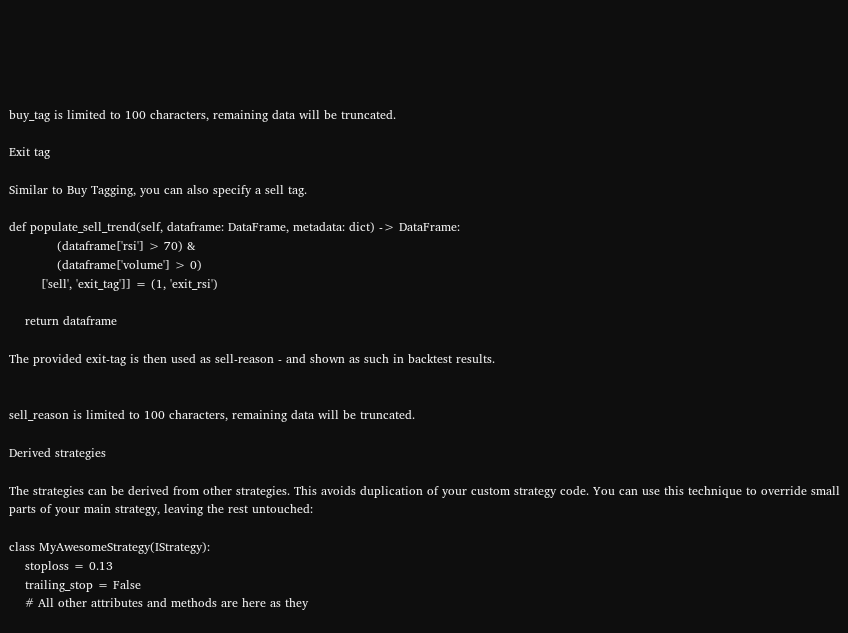buy_tag is limited to 100 characters, remaining data will be truncated.

Exit tag

Similar to Buy Tagging, you can also specify a sell tag.

def populate_sell_trend(self, dataframe: DataFrame, metadata: dict) -> DataFrame:
            (dataframe['rsi'] > 70) &
            (dataframe['volume'] > 0)
        ['sell', 'exit_tag']] = (1, 'exit_rsi')

    return dataframe

The provided exit-tag is then used as sell-reason - and shown as such in backtest results.


sell_reason is limited to 100 characters, remaining data will be truncated.

Derived strategies

The strategies can be derived from other strategies. This avoids duplication of your custom strategy code. You can use this technique to override small parts of your main strategy, leaving the rest untouched:

class MyAwesomeStrategy(IStrategy):
    stoploss = 0.13
    trailing_stop = False
    # All other attributes and methods are here as they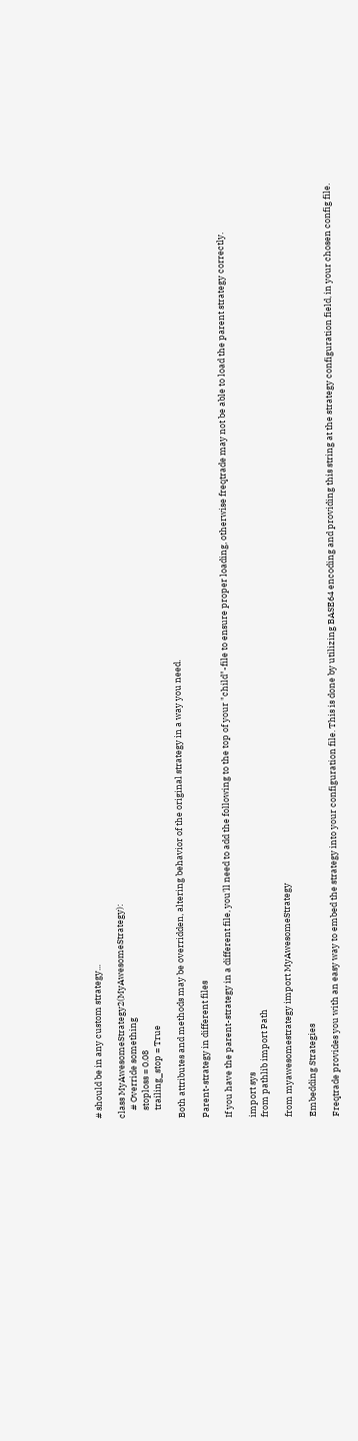# should be in any custom strategy...

class MyAwesomeStrategy2(MyAwesomeStrategy):
    # Override something
    stoploss = 0.08
    trailing_stop = True

Both attributes and methods may be overridden, altering behavior of the original strategy in a way you need.

Parent-strategy in different files

If you have the parent-strategy in a different file, you'll need to add the following to the top of your "child"-file to ensure proper loading, otherwise freqtrade may not be able to load the parent strategy correctly.

import sys
from pathlib import Path

from myawesomestrategy import MyAwesomeStrategy

Embedding Strategies

Freqtrade provides you with an easy way to embed the strategy into your configuration file. This is done by utilizing BASE64 encoding and providing this string at the strategy configuration field, in your chosen config file.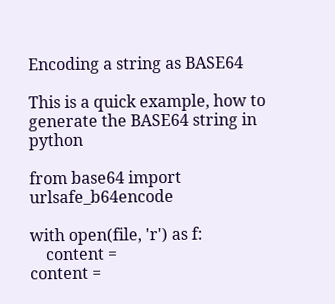Encoding a string as BASE64

This is a quick example, how to generate the BASE64 string in python

from base64 import urlsafe_b64encode

with open(file, 'r') as f:
    content =
content =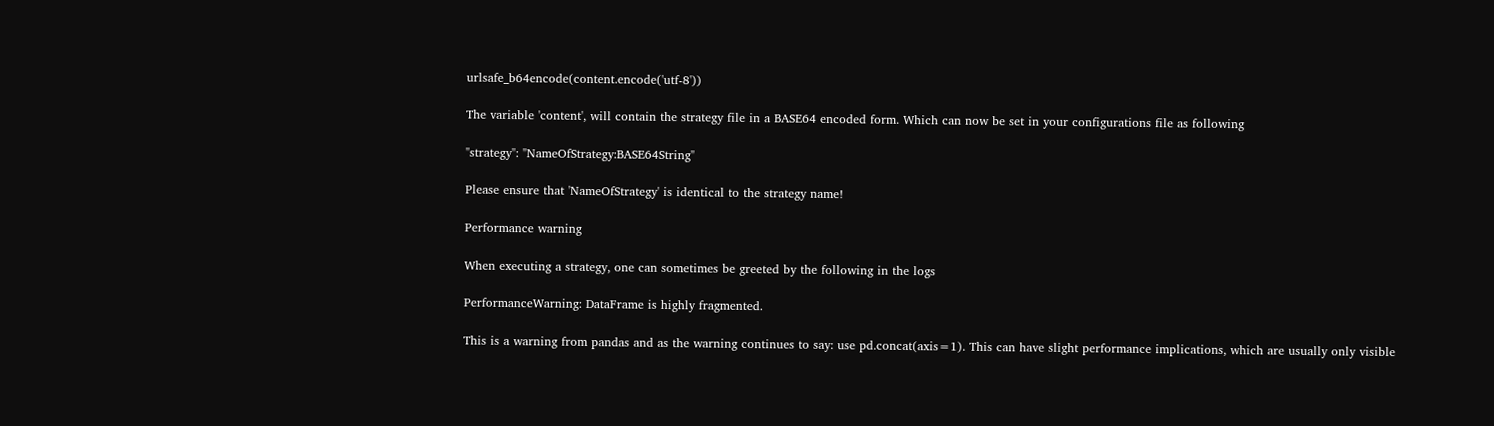urlsafe_b64encode(content.encode('utf-8'))

The variable 'content', will contain the strategy file in a BASE64 encoded form. Which can now be set in your configurations file as following

"strategy": "NameOfStrategy:BASE64String"

Please ensure that 'NameOfStrategy' is identical to the strategy name!

Performance warning

When executing a strategy, one can sometimes be greeted by the following in the logs

PerformanceWarning: DataFrame is highly fragmented.

This is a warning from pandas and as the warning continues to say: use pd.concat(axis=1). This can have slight performance implications, which are usually only visible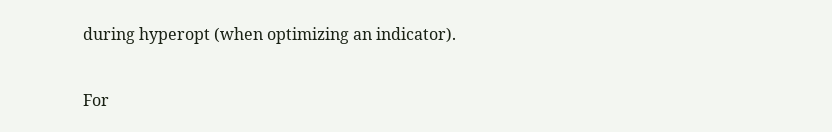during hyperopt (when optimizing an indicator).

For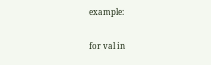example:

for val in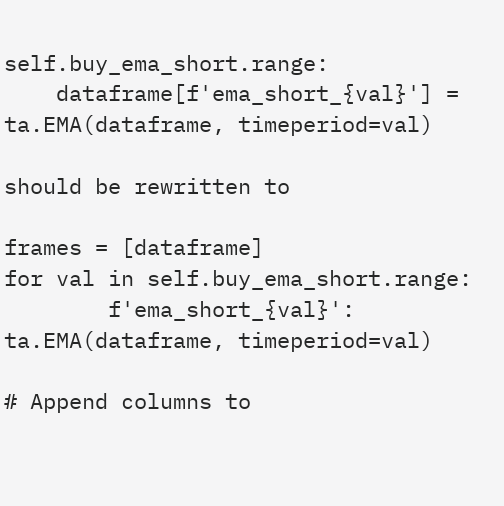self.buy_ema_short.range:
    dataframe[f'ema_short_{val}'] = ta.EMA(dataframe, timeperiod=val)

should be rewritten to

frames = [dataframe]
for val in self.buy_ema_short.range:
        f'ema_short_{val}': ta.EMA(dataframe, timeperiod=val)

# Append columns to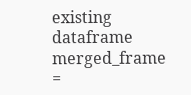existing dataframe
merged_frame =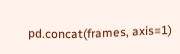pd.concat(frames, axis=1)